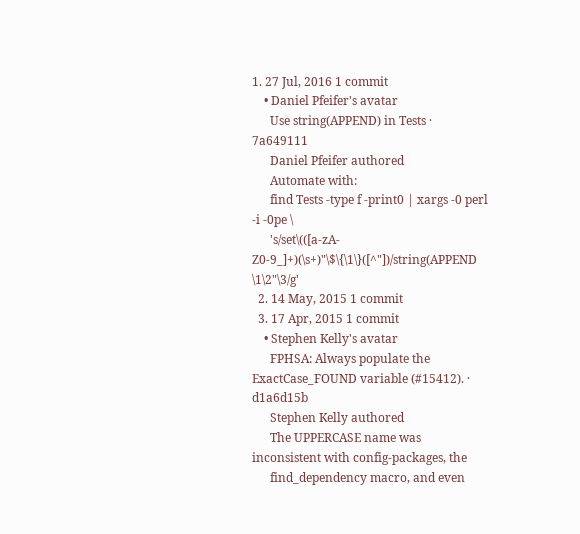1. 27 Jul, 2016 1 commit
    • Daniel Pfeifer's avatar
      Use string(APPEND) in Tests · 7a649111
      Daniel Pfeifer authored
      Automate with:
      find Tests -type f -print0 | xargs -0 perl -i -0pe \
      's/set\(([a-zA-Z0-9_]+)(\s+)"\$\{\1\}([^"])/string(APPEND \1\2"\3/g'
  2. 14 May, 2015 1 commit
  3. 17 Apr, 2015 1 commit
    • Stephen Kelly's avatar
      FPHSA: Always populate the ExactCase_FOUND variable (#15412). · d1a6d15b
      Stephen Kelly authored
      The UPPERCASE name was inconsistent with config-packages, the
      find_dependency macro, and even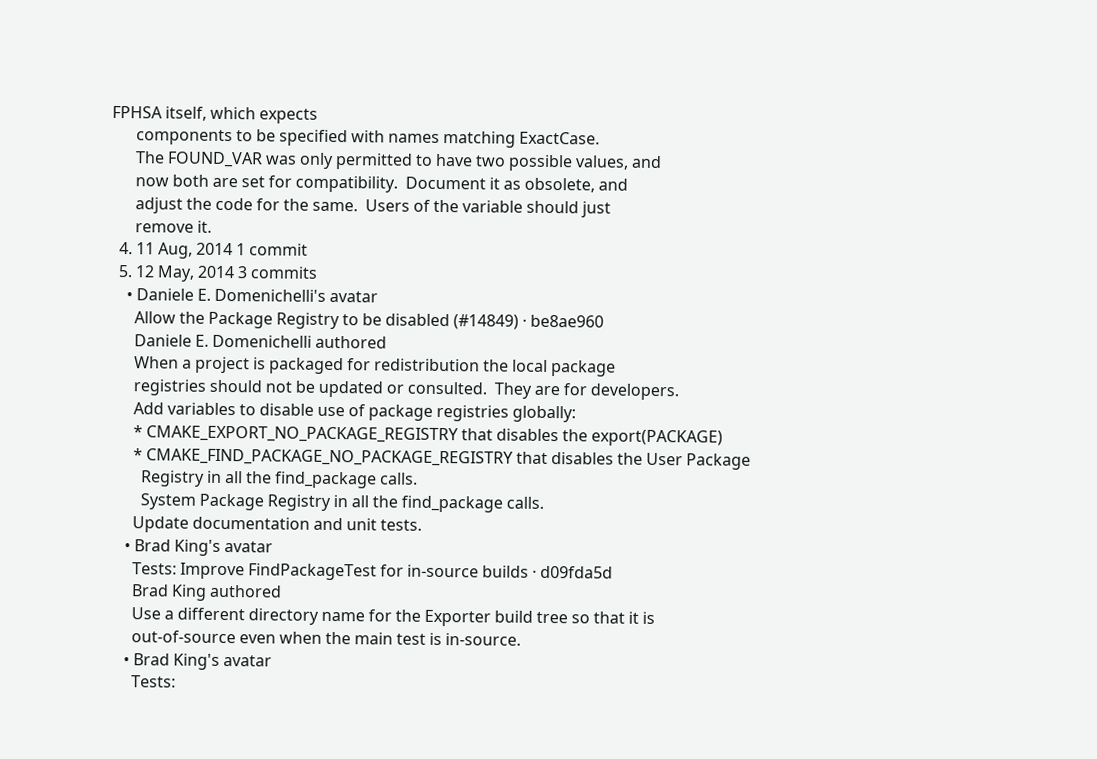FPHSA itself, which expects
      components to be specified with names matching ExactCase.
      The FOUND_VAR was only permitted to have two possible values, and
      now both are set for compatibility.  Document it as obsolete, and
      adjust the code for the same.  Users of the variable should just
      remove it.
  4. 11 Aug, 2014 1 commit
  5. 12 May, 2014 3 commits
    • Daniele E. Domenichelli's avatar
      Allow the Package Registry to be disabled (#14849) · be8ae960
      Daniele E. Domenichelli authored
      When a project is packaged for redistribution the local package
      registries should not be updated or consulted.  They are for developers.
      Add variables to disable use of package registries globally:
      * CMAKE_EXPORT_NO_PACKAGE_REGISTRY that disables the export(PACKAGE)
      * CMAKE_FIND_PACKAGE_NO_PACKAGE_REGISTRY that disables the User Package
        Registry in all the find_package calls.
        System Package Registry in all the find_package calls.
      Update documentation and unit tests.
    • Brad King's avatar
      Tests: Improve FindPackageTest for in-source builds · d09fda5d
      Brad King authored
      Use a different directory name for the Exporter build tree so that it is
      out-of-source even when the main test is in-source.
    • Brad King's avatar
      Tests: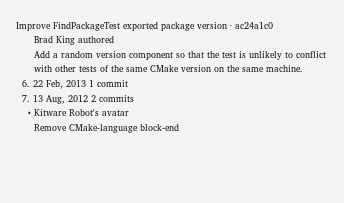Improve FindPackageTest exported package version · ac24a1c0
      Brad King authored
      Add a random version component so that the test is unlikely to conflict
      with other tests of the same CMake version on the same machine.
  6. 22 Feb, 2013 1 commit
  7. 13 Aug, 2012 2 commits
    • Kitware Robot's avatar
      Remove CMake-language block-end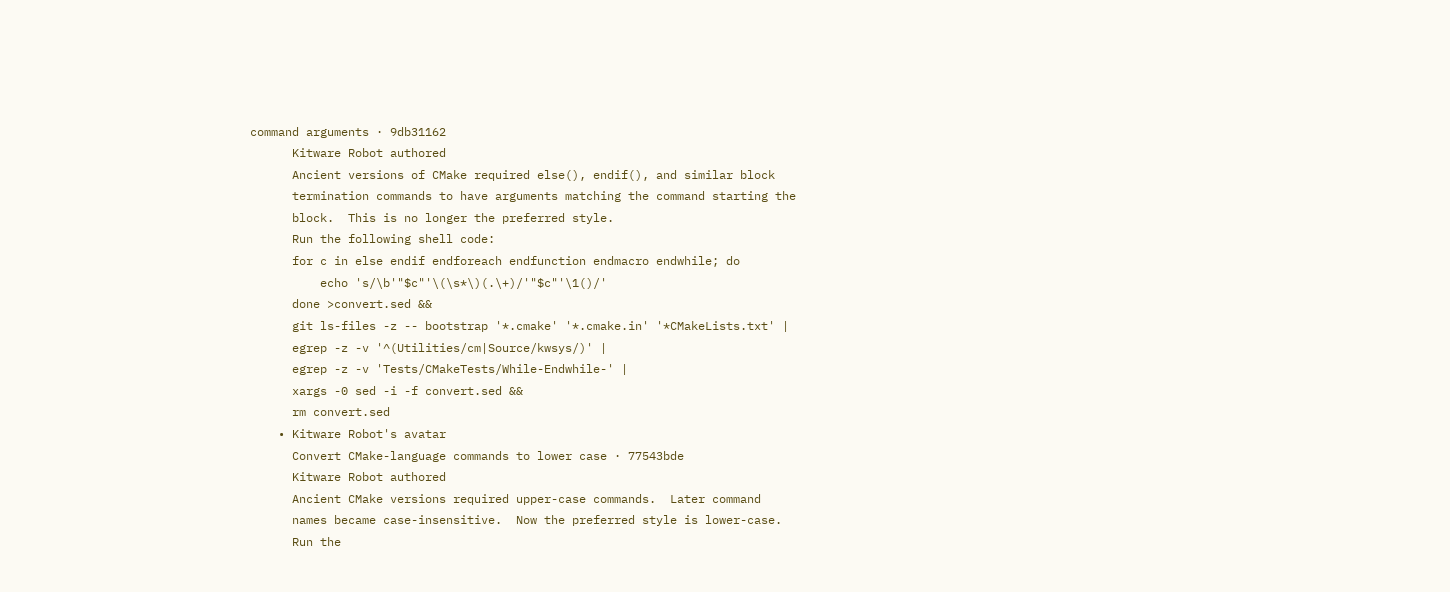command arguments · 9db31162
      Kitware Robot authored
      Ancient versions of CMake required else(), endif(), and similar block
      termination commands to have arguments matching the command starting the
      block.  This is no longer the preferred style.
      Run the following shell code:
      for c in else endif endforeach endfunction endmacro endwhile; do
          echo 's/\b'"$c"'\(\s*\)(.\+)/'"$c"'\1()/'
      done >convert.sed &&
      git ls-files -z -- bootstrap '*.cmake' '*.cmake.in' '*CMakeLists.txt' |
      egrep -z -v '^(Utilities/cm|Source/kwsys/)' |
      egrep -z -v 'Tests/CMakeTests/While-Endwhile-' |
      xargs -0 sed -i -f convert.sed &&
      rm convert.sed
    • Kitware Robot's avatar
      Convert CMake-language commands to lower case · 77543bde
      Kitware Robot authored
      Ancient CMake versions required upper-case commands.  Later command
      names became case-insensitive.  Now the preferred style is lower-case.
      Run the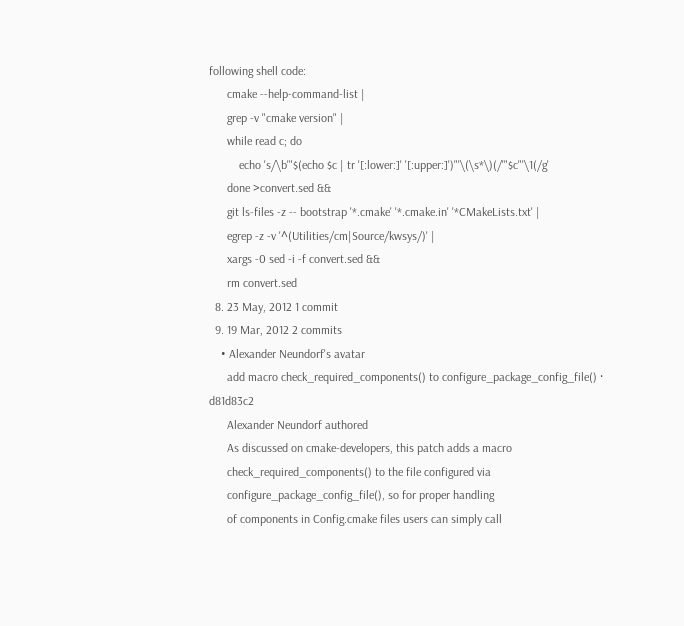following shell code:
      cmake --help-command-list |
      grep -v "cmake version" |
      while read c; do
          echo 's/\b'"$(echo $c | tr '[:lower:]' '[:upper:]')"'\(\s*\)(/'"$c"'\1(/g'
      done >convert.sed &&
      git ls-files -z -- bootstrap '*.cmake' '*.cmake.in' '*CMakeLists.txt' |
      egrep -z -v '^(Utilities/cm|Source/kwsys/)' |
      xargs -0 sed -i -f convert.sed &&
      rm convert.sed
  8. 23 May, 2012 1 commit
  9. 19 Mar, 2012 2 commits
    • Alexander Neundorf's avatar
      add macro check_required_components() to configure_package_config_file() · d81d83c2
      Alexander Neundorf authored
      As discussed on cmake-developers, this patch adds a macro
      check_required_components() to the file configured via
      configure_package_config_file(), so for proper handling
      of components in Config.cmake files users can simply call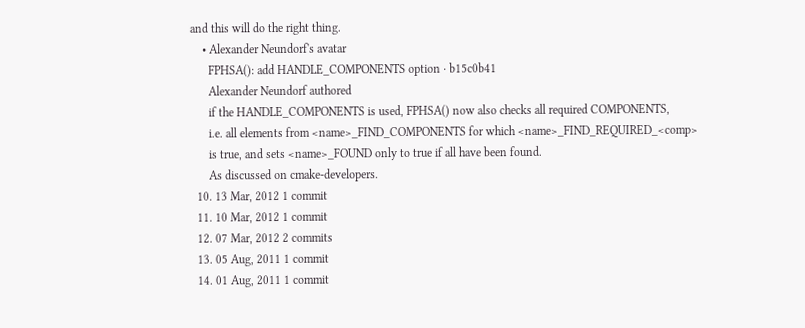and this will do the right thing.
    • Alexander Neundorf's avatar
      FPHSA(): add HANDLE_COMPONENTS option · b15c0b41
      Alexander Neundorf authored
      if the HANDLE_COMPONENTS is used, FPHSA() now also checks all required COMPONENTS,
      i.e. all elements from <name>_FIND_COMPONENTS for which <name>_FIND_REQUIRED_<comp>
      is true, and sets <name>_FOUND only to true if all have been found.
      As discussed on cmake-developers.
  10. 13 Mar, 2012 1 commit
  11. 10 Mar, 2012 1 commit
  12. 07 Mar, 2012 2 commits
  13. 05 Aug, 2011 1 commit
  14. 01 Aug, 2011 1 commit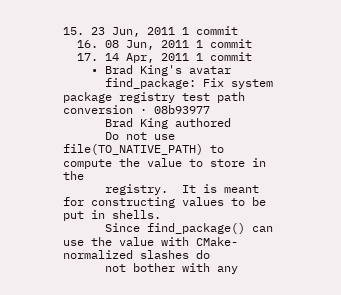15. 23 Jun, 2011 1 commit
  16. 08 Jun, 2011 1 commit
  17. 14 Apr, 2011 1 commit
    • Brad King's avatar
      find_package: Fix system package registry test path conversion · 08b93977
      Brad King authored
      Do not use file(TO_NATIVE_PATH) to compute the value to store in the
      registry.  It is meant for constructing values to be put in shells.
      Since find_package() can use the value with CMake-normalized slashes do
      not bother with any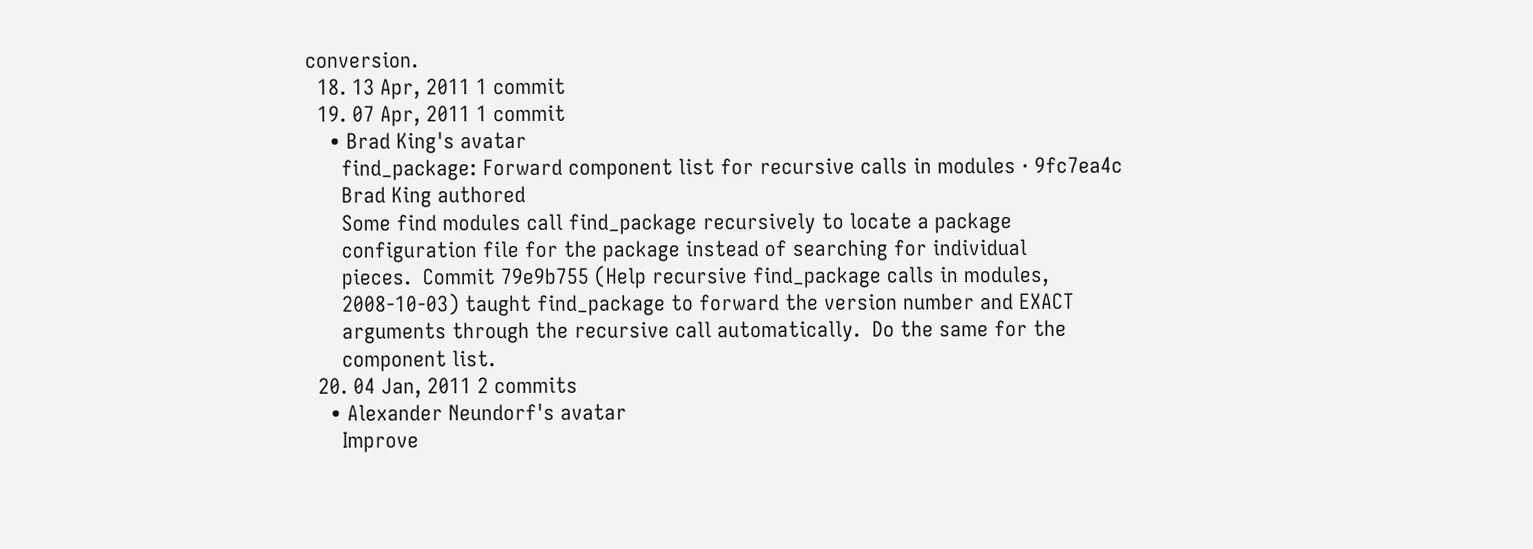conversion.
  18. 13 Apr, 2011 1 commit
  19. 07 Apr, 2011 1 commit
    • Brad King's avatar
      find_package: Forward component list for recursive calls in modules · 9fc7ea4c
      Brad King authored
      Some find modules call find_package recursively to locate a package
      configuration file for the package instead of searching for individual
      pieces.  Commit 79e9b755 (Help recursive find_package calls in modules,
      2008-10-03) taught find_package to forward the version number and EXACT
      arguments through the recursive call automatically.  Do the same for the
      component list.
  20. 04 Jan, 2011 2 commits
    • Alexander Neundorf's avatar
      Improve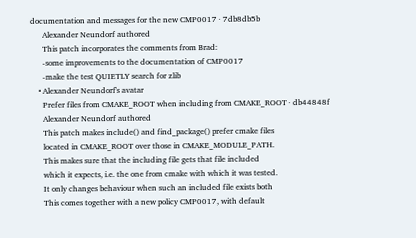documentation and messages for the new CMP0017 · 7db8db5b
      Alexander Neundorf authored
      This patch incorporates the comments from Brad:
      -some improvements to the documentation of CMP0017
      -make the test QUIETLY search for zlib
    • Alexander Neundorf's avatar
      Prefer files from CMAKE_ROOT when including from CMAKE_ROOT · db44848f
      Alexander Neundorf authored
      This patch makes include() and find_package() prefer cmake files
      located in CMAKE_ROOT over those in CMAKE_MODULE_PATH.
      This makes sure that the including file gets that file included
      which it expects, i.e. the one from cmake with which it was tested.
      It only changes behaviour when such an included file exists both
      This comes together with a new policy CMP0017, with default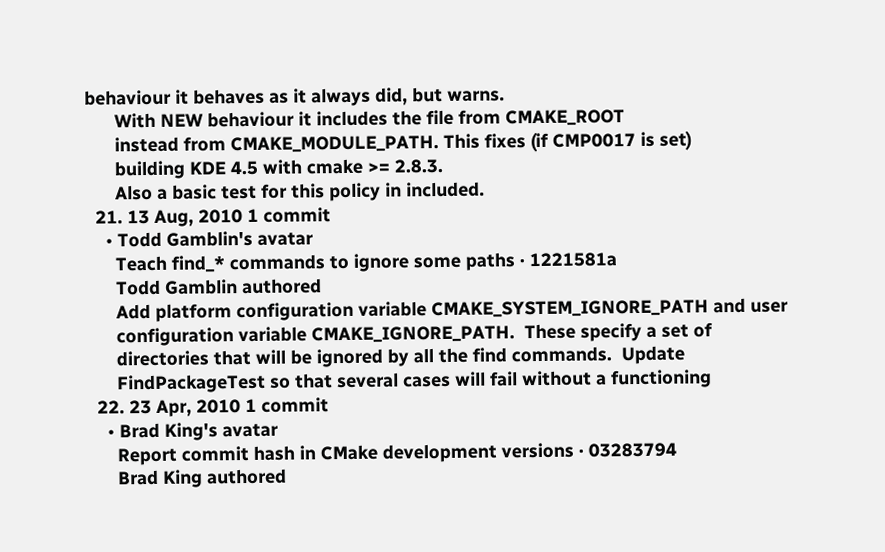behaviour it behaves as it always did, but warns.
      With NEW behaviour it includes the file from CMAKE_ROOT
      instead from CMAKE_MODULE_PATH. This fixes (if CMP0017 is set)
      building KDE 4.5 with cmake >= 2.8.3.
      Also a basic test for this policy in included.
  21. 13 Aug, 2010 1 commit
    • Todd Gamblin's avatar
      Teach find_* commands to ignore some paths · 1221581a
      Todd Gamblin authored
      Add platform configuration variable CMAKE_SYSTEM_IGNORE_PATH and user
      configuration variable CMAKE_IGNORE_PATH.  These specify a set of
      directories that will be ignored by all the find commands.  Update
      FindPackageTest so that several cases will fail without a functioning
  22. 23 Apr, 2010 1 commit
    • Brad King's avatar
      Report commit hash in CMake development versions · 03283794
      Brad King authored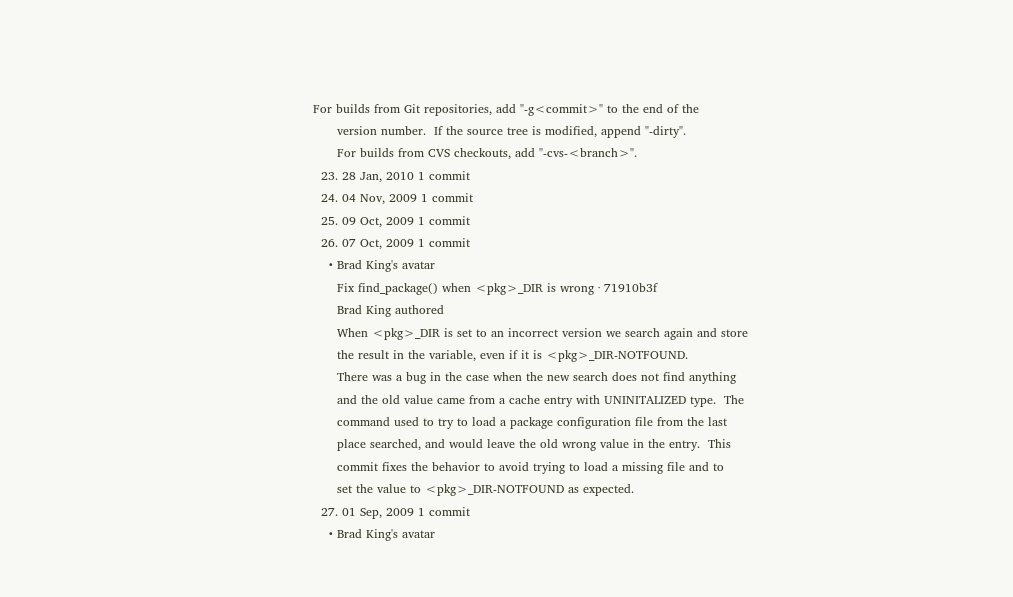For builds from Git repositories, add "-g<commit>" to the end of the
      version number.  If the source tree is modified, append "-dirty".
      For builds from CVS checkouts, add "-cvs-<branch>".
  23. 28 Jan, 2010 1 commit
  24. 04 Nov, 2009 1 commit
  25. 09 Oct, 2009 1 commit
  26. 07 Oct, 2009 1 commit
    • Brad King's avatar
      Fix find_package() when <pkg>_DIR is wrong · 71910b3f
      Brad King authored
      When <pkg>_DIR is set to an incorrect version we search again and store
      the result in the variable, even if it is <pkg>_DIR-NOTFOUND.
      There was a bug in the case when the new search does not find anything
      and the old value came from a cache entry with UNINITALIZED type.  The
      command used to try to load a package configuration file from the last
      place searched, and would leave the old wrong value in the entry.  This
      commit fixes the behavior to avoid trying to load a missing file and to
      set the value to <pkg>_DIR-NOTFOUND as expected.
  27. 01 Sep, 2009 1 commit
    • Brad King's avatar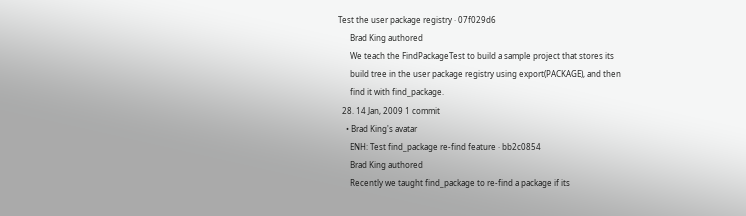Test the user package registry · 07f029d6
      Brad King authored
      We teach the FindPackageTest to build a sample project that stores its
      build tree in the user package registry using export(PACKAGE), and then
      find it with find_package.
  28. 14 Jan, 2009 1 commit
    • Brad King's avatar
      ENH: Test find_package re-find feature · bb2c0854
      Brad King authored
      Recently we taught find_package to re-find a package if its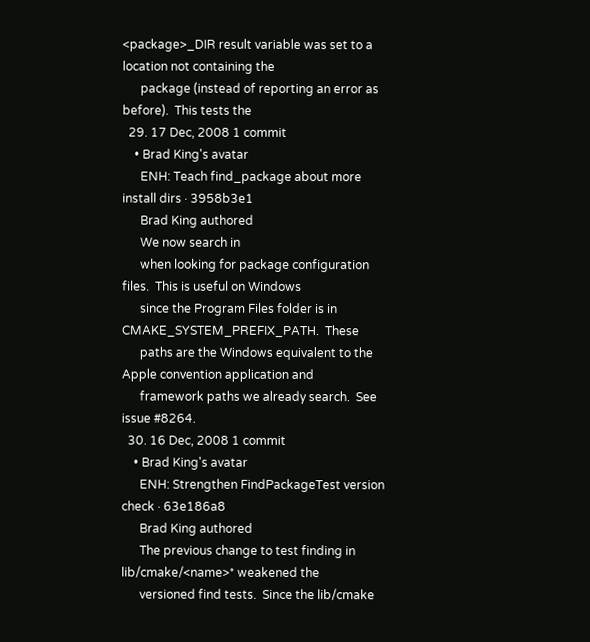<package>_DIR result variable was set to a location not containing the
      package (instead of reporting an error as before).  This tests the
  29. 17 Dec, 2008 1 commit
    • Brad King's avatar
      ENH: Teach find_package about more install dirs · 3958b3e1
      Brad King authored
      We now search in
      when looking for package configuration files.  This is useful on Windows
      since the Program Files folder is in CMAKE_SYSTEM_PREFIX_PATH.  These
      paths are the Windows equivalent to the Apple convention application and
      framework paths we already search.  See issue #8264.
  30. 16 Dec, 2008 1 commit
    • Brad King's avatar
      ENH: Strengthen FindPackageTest version check · 63e186a8
      Brad King authored
      The previous change to test finding in lib/cmake/<name>* weakened the
      versioned find tests.  Since the lib/cmake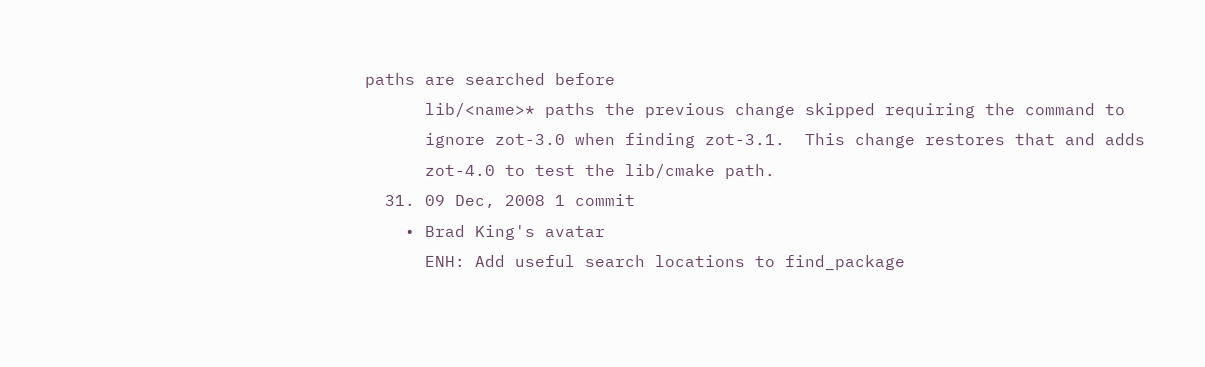paths are searched before
      lib/<name>* paths the previous change skipped requiring the command to
      ignore zot-3.0 when finding zot-3.1.  This change restores that and adds
      zot-4.0 to test the lib/cmake path.
  31. 09 Dec, 2008 1 commit
    • Brad King's avatar
      ENH: Add useful search locations to find_package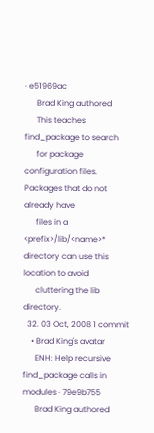· e51969ac
      Brad King authored
      This teaches find_package to search
      for package configuration files.  Packages that do not already have
      files in a <prefix>/lib/<name>* directory can use this location to avoid
      cluttering the lib directory.
  32. 03 Oct, 2008 1 commit
    • Brad King's avatar
      ENH: Help recursive find_package calls in modules · 79e9b755
      Brad King authored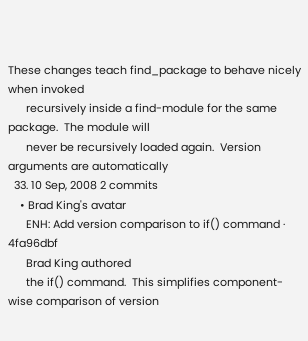These changes teach find_package to behave nicely when invoked
      recursively inside a find-module for the same package.  The module will
      never be recursively loaded again.  Version arguments are automatically
  33. 10 Sep, 2008 2 commits
    • Brad King's avatar
      ENH: Add version comparison to if() command · 4fa96dbf
      Brad King authored
      the if() command.  This simplifies component-wise comparison of version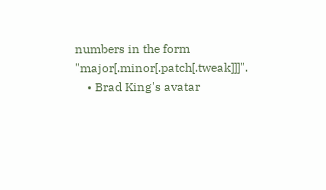numbers in the form "major[.minor[.patch[.tweak]]]".
    • Brad King's avatar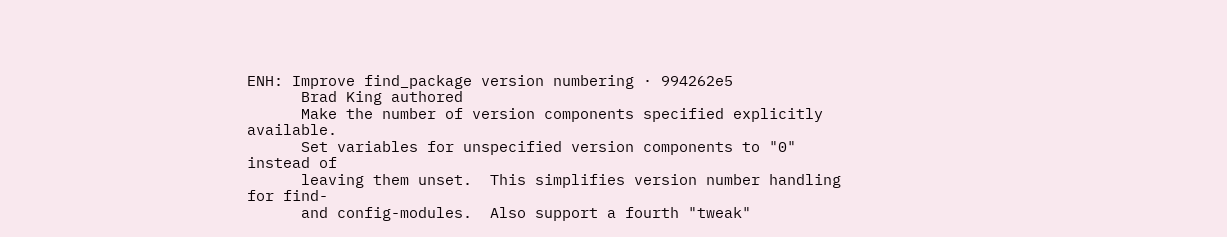ENH: Improve find_package version numbering · 994262e5
      Brad King authored
      Make the number of version components specified explicitly available.
      Set variables for unspecified version components to "0" instead of
      leaving them unset.  This simplifies version number handling for find-
      and config-modules.  Also support a fourth "tweak"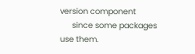version component
      since some packages use them.